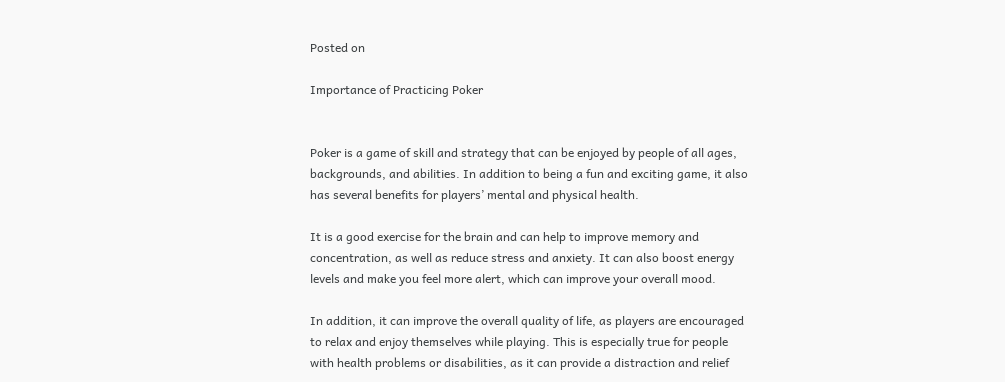Posted on

Importance of Practicing Poker


Poker is a game of skill and strategy that can be enjoyed by people of all ages, backgrounds, and abilities. In addition to being a fun and exciting game, it also has several benefits for players’ mental and physical health.

It is a good exercise for the brain and can help to improve memory and concentration, as well as reduce stress and anxiety. It can also boost energy levels and make you feel more alert, which can improve your overall mood.

In addition, it can improve the overall quality of life, as players are encouraged to relax and enjoy themselves while playing. This is especially true for people with health problems or disabilities, as it can provide a distraction and relief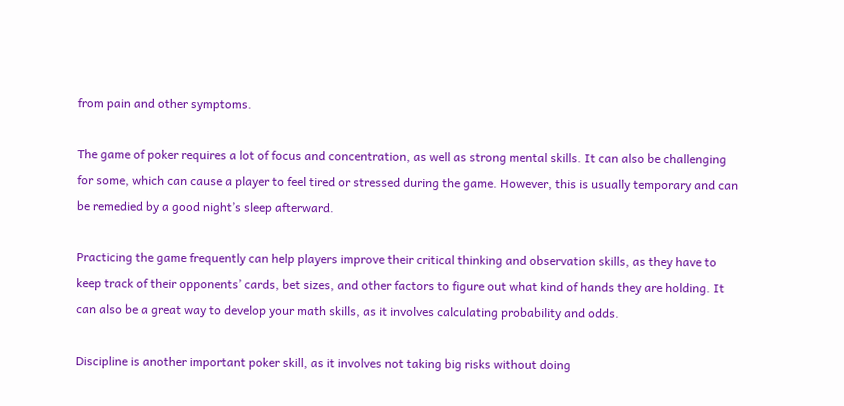from pain and other symptoms.

The game of poker requires a lot of focus and concentration, as well as strong mental skills. It can also be challenging for some, which can cause a player to feel tired or stressed during the game. However, this is usually temporary and can be remedied by a good night’s sleep afterward.

Practicing the game frequently can help players improve their critical thinking and observation skills, as they have to keep track of their opponents’ cards, bet sizes, and other factors to figure out what kind of hands they are holding. It can also be a great way to develop your math skills, as it involves calculating probability and odds.

Discipline is another important poker skill, as it involves not taking big risks without doing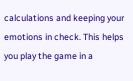calculations and keeping your emotions in check. This helps you play the game in a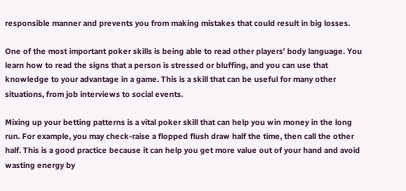responsible manner and prevents you from making mistakes that could result in big losses.

One of the most important poker skills is being able to read other players’ body language. You learn how to read the signs that a person is stressed or bluffing, and you can use that knowledge to your advantage in a game. This is a skill that can be useful for many other situations, from job interviews to social events.

Mixing up your betting patterns is a vital poker skill that can help you win money in the long run. For example, you may check-raise a flopped flush draw half the time, then call the other half. This is a good practice because it can help you get more value out of your hand and avoid wasting energy by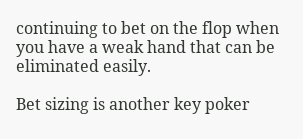continuing to bet on the flop when you have a weak hand that can be eliminated easily.

Bet sizing is another key poker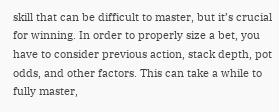skill that can be difficult to master, but it’s crucial for winning. In order to properly size a bet, you have to consider previous action, stack depth, pot odds, and other factors. This can take a while to fully master,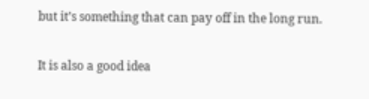but it’s something that can pay off in the long run.

It is also a good idea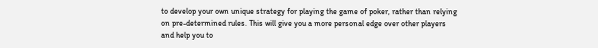to develop your own unique strategy for playing the game of poker, rather than relying on pre-determined rules. This will give you a more personal edge over other players and help you to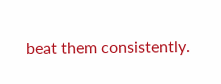beat them consistently.